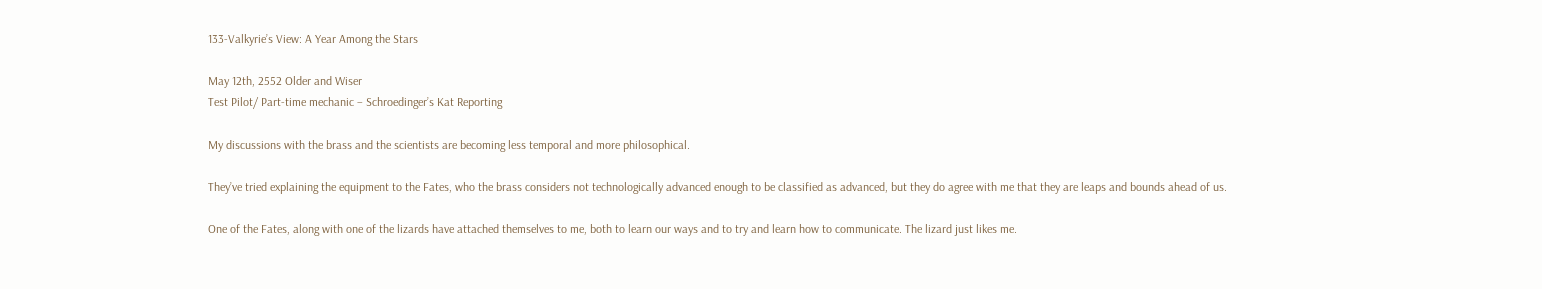133-Valkyrie’s View: A Year Among the Stars

May 12th, 2552 Older and Wiser
Test Pilot/ Part-time mechanic – Schroedinger’s Kat Reporting

My discussions with the brass and the scientists are becoming less temporal and more philosophical.

They’ve tried explaining the equipment to the Fates, who the brass considers not technologically advanced enough to be classified as advanced, but they do agree with me that they are leaps and bounds ahead of us.

One of the Fates, along with one of the lizards have attached themselves to me, both to learn our ways and to try and learn how to communicate. The lizard just likes me.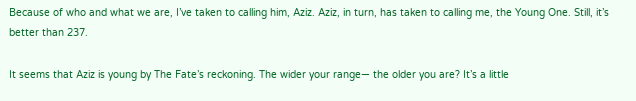Because of who and what we are, I’ve taken to calling him, Aziz. Aziz, in turn, has taken to calling me, the Young One. Still, it’s better than 237.

It seems that Aziz is young by The Fate’s reckoning. The wider your range— the older you are? It’s a little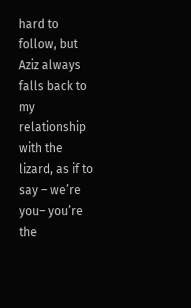hard to follow, but Aziz always falls back to my relationship with the lizard, as if to say – we’re you– you’re the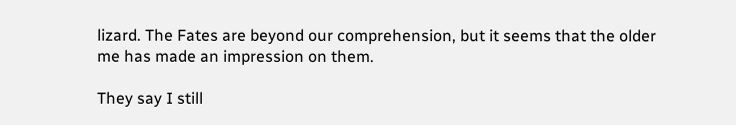lizard. The Fates are beyond our comprehension, but it seems that the older me has made an impression on them.

They say I still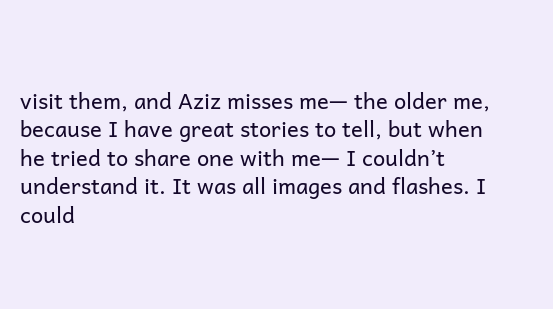visit them, and Aziz misses me— the older me, because I have great stories to tell, but when he tried to share one with me— I couldn’t understand it. It was all images and flashes. I could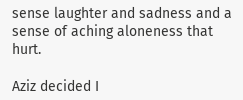sense laughter and sadness and a sense of aching aloneness that hurt.

Aziz decided I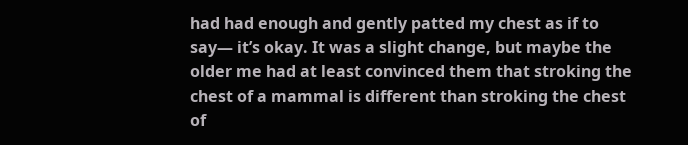had had enough and gently patted my chest as if to say— it’s okay. It was a slight change, but maybe the older me had at least convinced them that stroking the chest of a mammal is different than stroking the chest of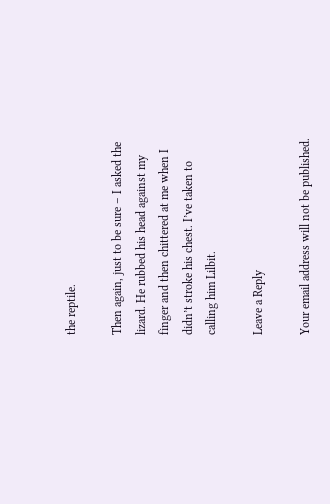the reptile.

Then again, just to be sure – I asked the lizard. He rubbed his head against my finger and then chittered at me when I didn’t stroke his chest. I’ve taken to calling him Lilbit.

Leave a Reply

Your email address will not be published.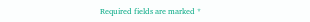Required fields are marked *